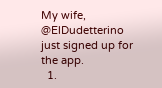My wife, @ElDudetterino just signed up for the app.
  1.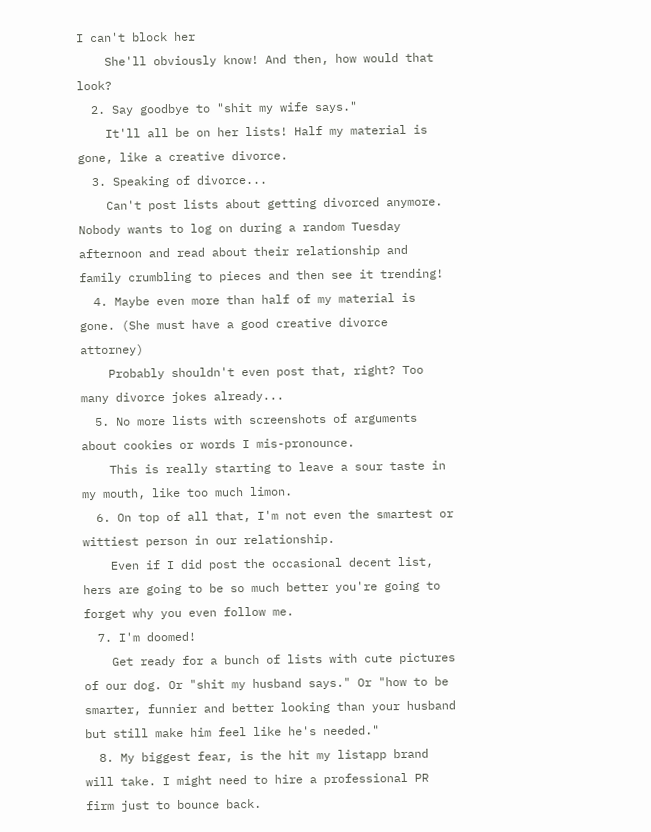I can't block her
    She'll obviously know! And then, how would that look?
  2. Say goodbye to "shit my wife says."
    It'll all be on her lists! Half my material is gone, like a creative divorce.
  3. Speaking of divorce...
    Can't post lists about getting divorced anymore. Nobody wants to log on during a random Tuesday afternoon and read about their relationship and family crumbling to pieces and then see it trending!
  4. Maybe even more than half of my material is gone. (She must have a good creative divorce attorney)
    Probably shouldn't even post that, right? Too many divorce jokes already...
  5. No more lists with screenshots of arguments about cookies or words I mis-pronounce.
    This is really starting to leave a sour taste in my mouth, like too much limon.
  6. On top of all that, I'm not even the smartest or wittiest person in our relationship.
    Even if I did post the occasional decent list, hers are going to be so much better you're going to forget why you even follow me.
  7. I'm doomed!
    Get ready for a bunch of lists with cute pictures of our dog. Or "shit my husband says." Or "how to be smarter, funnier and better looking than your husband but still make him feel like he's needed."
  8. My biggest fear, is the hit my listapp brand will take. I might need to hire a professional PR firm just to bounce back.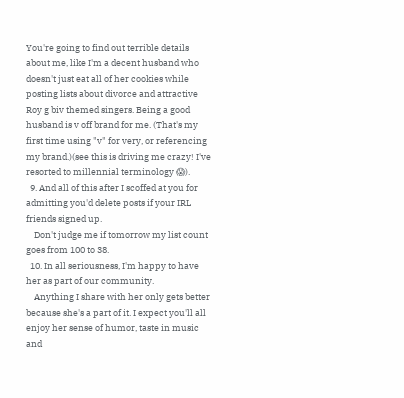You're going to find out terrible details about me, like I'm a decent husband who doesn't just eat all of her cookies while posting lists about divorce and attractive Roy g biv themed singers. Being a good husband is v off brand for me. (That's my first time using "v" for very, or referencing my brand.)(see this is driving me crazy! I've resorted to millennial terminology 😱).
  9. And all of this after I scoffed at you for admitting you'd delete posts if your IRL friends signed up.
    Don't judge me if tomorrow my list count goes from 100 to 38.
  10. In all seriousness, I'm happy to have her as part of our community.
    Anything I share with her only gets better because she's a part of it. I expect you'll all enjoy her sense of humor, taste in music and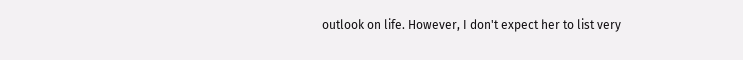outlook on life. However, I don't expect her to list very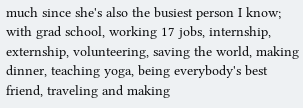much since she's also the busiest person I know; with grad school, working 17 jobs, internship, externship, volunteering, saving the world, making dinner, teaching yoga, being everybody's best friend, traveling and making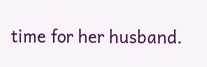time for her husband.